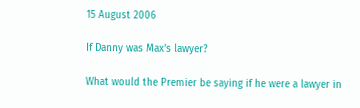15 August 2006

If Danny was Max's lawyer?

What would the Premier be saying if he were a lawyer in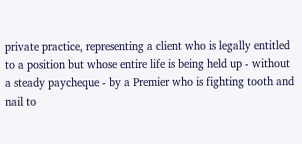private practice, representing a client who is legally entitled to a position but whose entire life is being held up - without a steady paycheque - by a Premier who is fighting tooth and nail to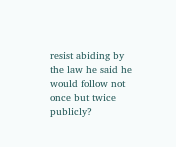resist abiding by the law he said he would follow not once but twice publicly?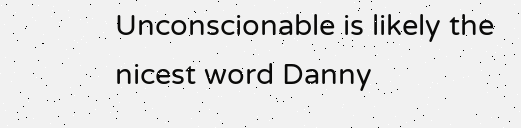Unconscionable is likely the nicest word Danny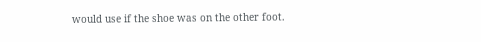would use if the shoe was on the other foot.